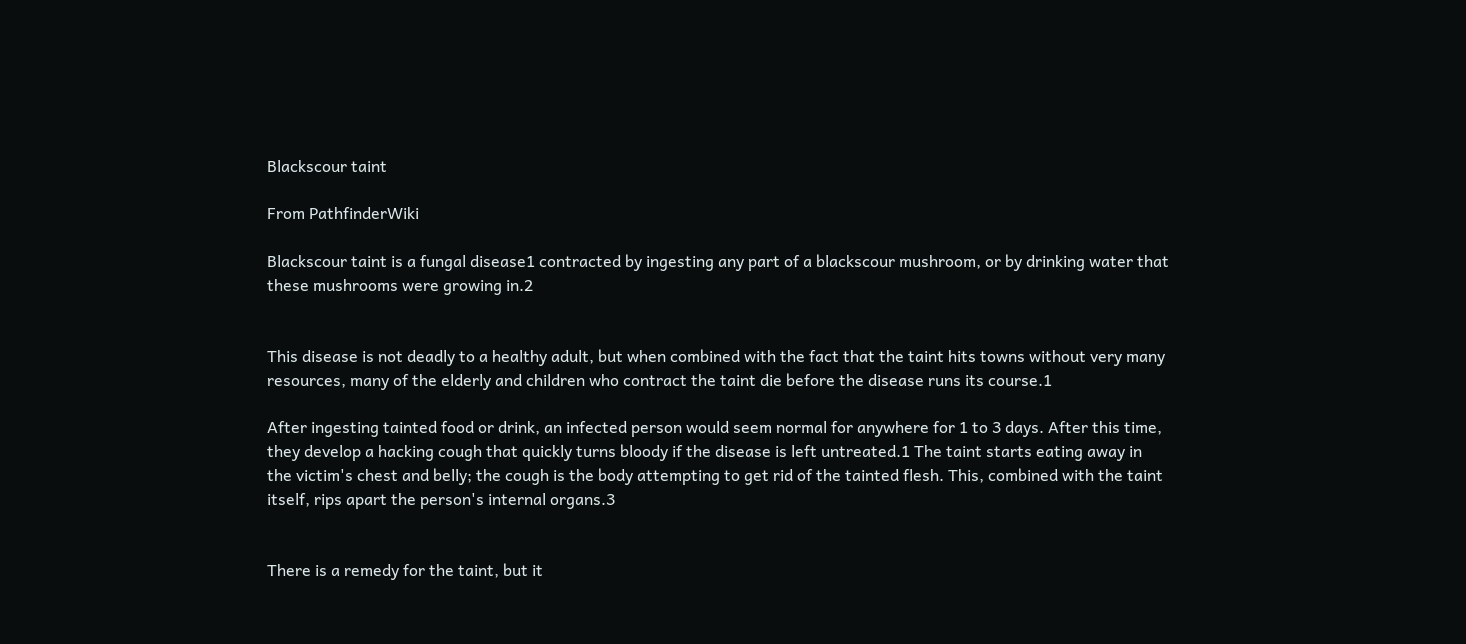Blackscour taint

From PathfinderWiki

Blackscour taint is a fungal disease1 contracted by ingesting any part of a blackscour mushroom, or by drinking water that these mushrooms were growing in.2


This disease is not deadly to a healthy adult, but when combined with the fact that the taint hits towns without very many resources, many of the elderly and children who contract the taint die before the disease runs its course.1

After ingesting tainted food or drink, an infected person would seem normal for anywhere for 1 to 3 days. After this time, they develop a hacking cough that quickly turns bloody if the disease is left untreated.1 The taint starts eating away in the victim's chest and belly; the cough is the body attempting to get rid of the tainted flesh. This, combined with the taint itself, rips apart the person's internal organs.3


There is a remedy for the taint, but it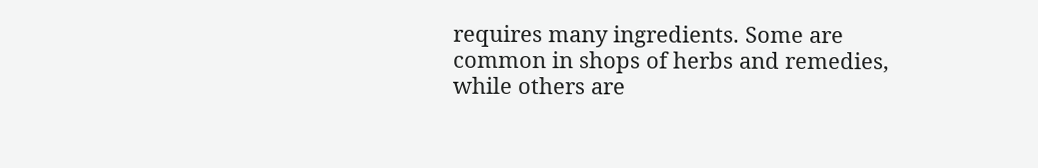requires many ingredients. Some are common in shops of herbs and remedies, while others are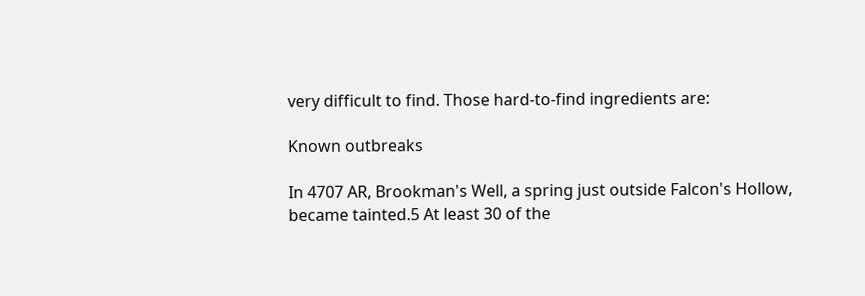very difficult to find. Those hard-to-find ingredients are:

Known outbreaks

In 4707 AR, Brookman's Well, a spring just outside Falcon's Hollow, became tainted.5 At least 30 of the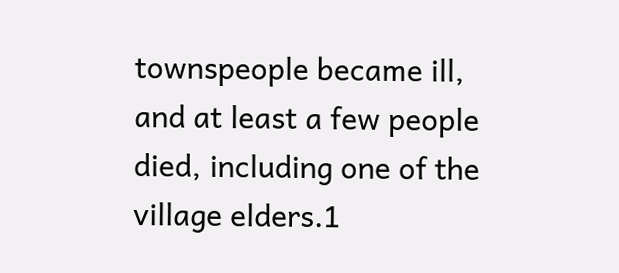townspeople became ill, and at least a few people died, including one of the village elders.1